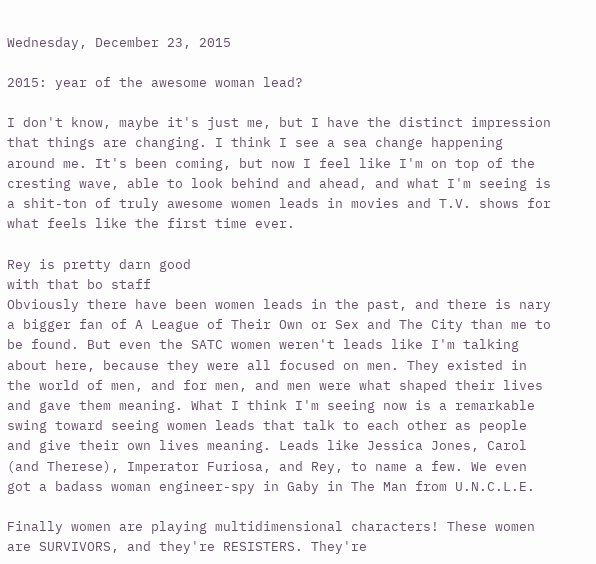Wednesday, December 23, 2015

2015: year of the awesome woman lead?

I don't know, maybe it's just me, but I have the distinct impression that things are changing. I think I see a sea change happening around me. It's been coming, but now I feel like I'm on top of the cresting wave, able to look behind and ahead, and what I'm seeing is a shit-ton of truly awesome women leads in movies and T.V. shows for what feels like the first time ever.

Rey is pretty darn good
with that bo staff
Obviously there have been women leads in the past, and there is nary a bigger fan of A League of Their Own or Sex and The City than me to be found. But even the SATC women weren't leads like I'm talking about here, because they were all focused on men. They existed in the world of men, and for men, and men were what shaped their lives and gave them meaning. What I think I'm seeing now is a remarkable swing toward seeing women leads that talk to each other as people and give their own lives meaning. Leads like Jessica Jones, Carol (and Therese), Imperator Furiosa, and Rey, to name a few. We even got a badass woman engineer-spy in Gaby in The Man from U.N.C.L.E.

Finally women are playing multidimensional characters! These women are SURVIVORS, and they're RESISTERS. They're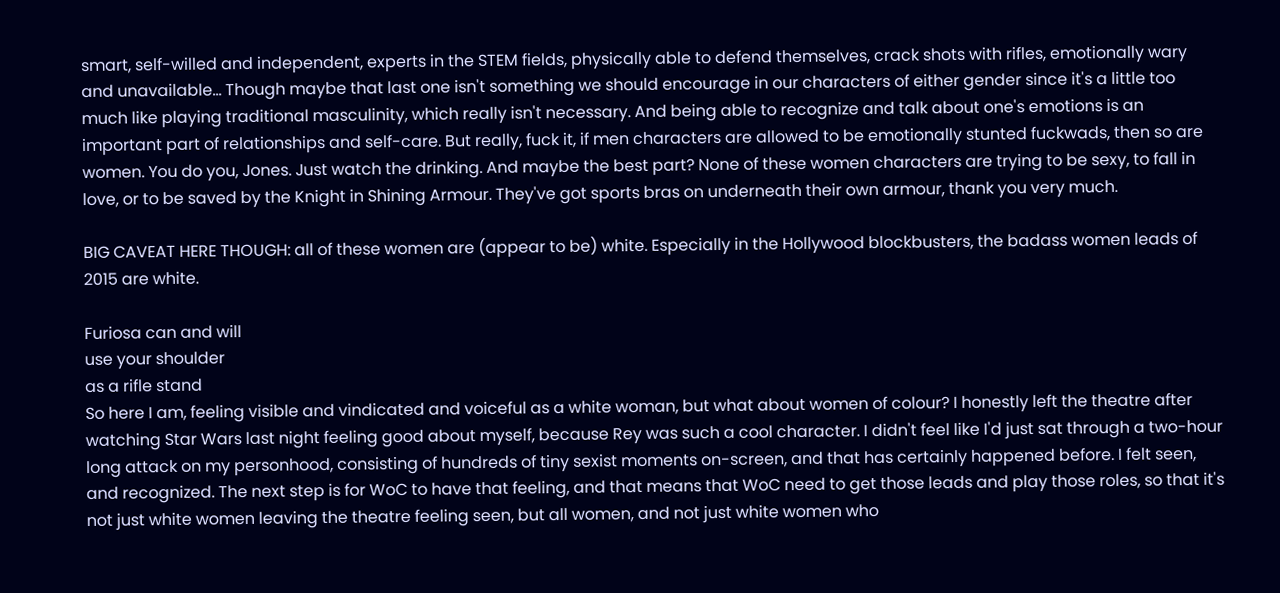smart, self-willed and independent, experts in the STEM fields, physically able to defend themselves, crack shots with rifles, emotionally wary and unavailable... Though maybe that last one isn't something we should encourage in our characters of either gender since it's a little too much like playing traditional masculinity, which really isn't necessary. And being able to recognize and talk about one's emotions is an important part of relationships and self-care. But really, fuck it, if men characters are allowed to be emotionally stunted fuckwads, then so are women. You do you, Jones. Just watch the drinking. And maybe the best part? None of these women characters are trying to be sexy, to fall in love, or to be saved by the Knight in Shining Armour. They've got sports bras on underneath their own armour, thank you very much.

BIG CAVEAT HERE THOUGH: all of these women are (appear to be) white. Especially in the Hollywood blockbusters, the badass women leads of 2015 are white.

Furiosa can and will
use your shoulder
as a rifle stand
So here I am, feeling visible and vindicated and voiceful as a white woman, but what about women of colour? I honestly left the theatre after watching Star Wars last night feeling good about myself, because Rey was such a cool character. I didn't feel like I'd just sat through a two-hour long attack on my personhood, consisting of hundreds of tiny sexist moments on-screen, and that has certainly happened before. I felt seen, and recognized. The next step is for WoC to have that feeling, and that means that WoC need to get those leads and play those roles, so that it's not just white women leaving the theatre feeling seen, but all women, and not just white women who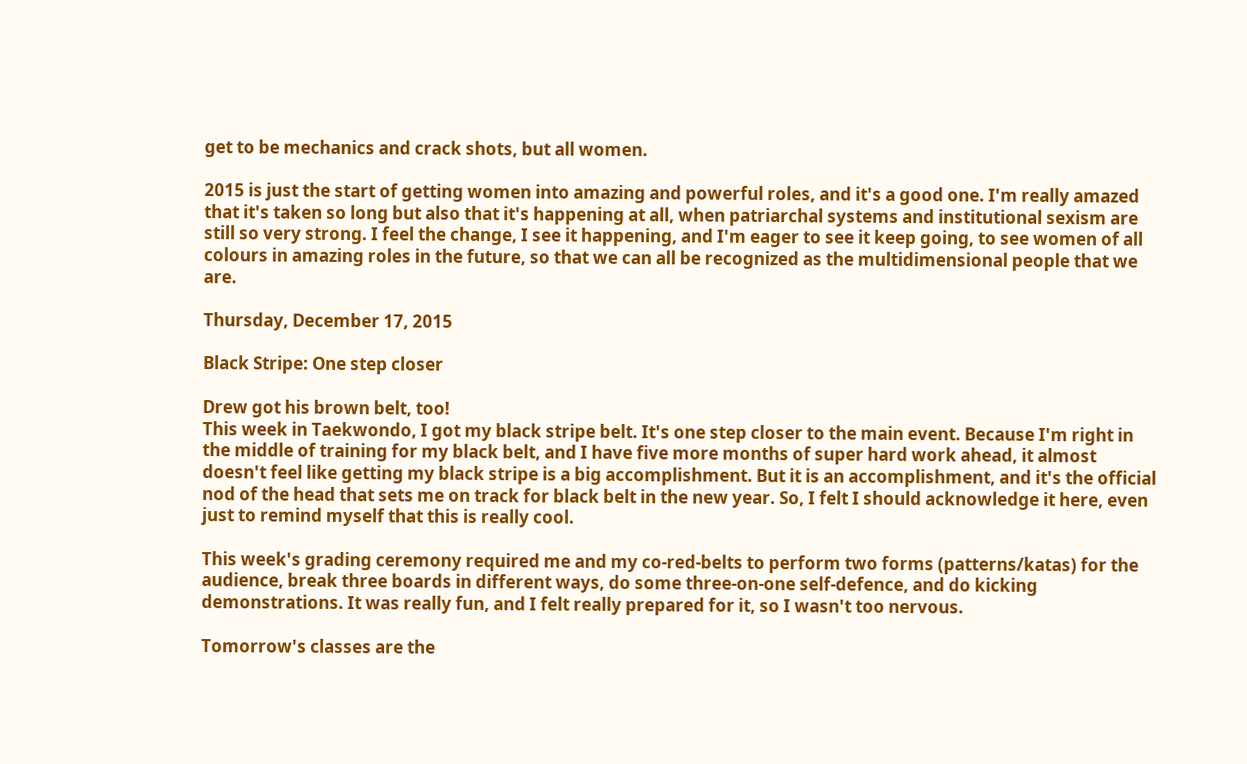get to be mechanics and crack shots, but all women.

2015 is just the start of getting women into amazing and powerful roles, and it's a good one. I'm really amazed that it's taken so long but also that it's happening at all, when patriarchal systems and institutional sexism are still so very strong. I feel the change, I see it happening, and I'm eager to see it keep going, to see women of all colours in amazing roles in the future, so that we can all be recognized as the multidimensional people that we are.

Thursday, December 17, 2015

Black Stripe: One step closer

Drew got his brown belt, too!
This week in Taekwondo, I got my black stripe belt. It's one step closer to the main event. Because I'm right in the middle of training for my black belt, and I have five more months of super hard work ahead, it almost doesn't feel like getting my black stripe is a big accomplishment. But it is an accomplishment, and it's the official nod of the head that sets me on track for black belt in the new year. So, I felt I should acknowledge it here, even just to remind myself that this is really cool.

This week's grading ceremony required me and my co-red-belts to perform two forms (patterns/katas) for the audience, break three boards in different ways, do some three-on-one self-defence, and do kicking demonstrations. It was really fun, and I felt really prepared for it, so I wasn't too nervous.

Tomorrow's classes are the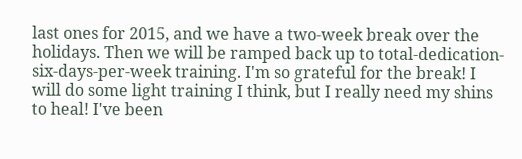last ones for 2015, and we have a two-week break over the holidays. Then we will be ramped back up to total-dedication-six-days-per-week training. I'm so grateful for the break! I will do some light training I think, but I really need my shins to heal! I've been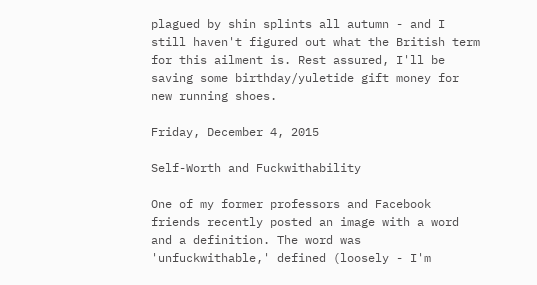plagued by shin splints all autumn - and I still haven't figured out what the British term for this ailment is. Rest assured, I'll be saving some birthday/yuletide gift money for new running shoes.

Friday, December 4, 2015

Self-Worth and Fuckwithability

One of my former professors and Facebook friends recently posted an image with a word and a definition. The word was 'unfuckwithable,' defined (loosely - I'm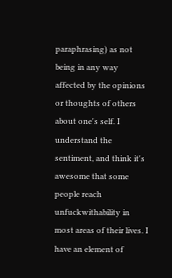paraphrasing) as not being in any way affected by the opinions or thoughts of others about one's self. I understand the sentiment, and think it's awesome that some people reach unfuckwithability in most areas of their lives. I have an element of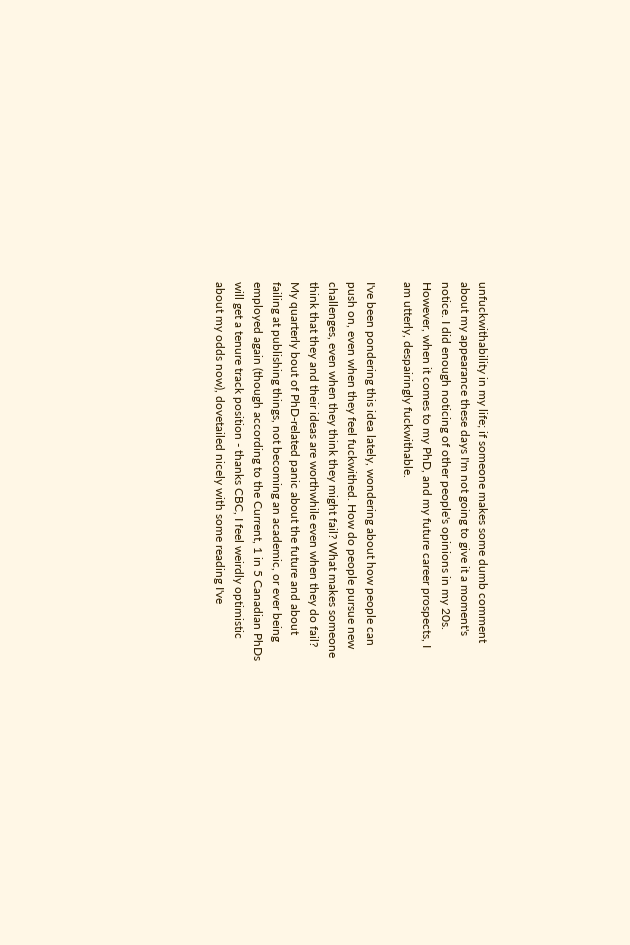unfuckwithability in my life; if someone makes some dumb comment about my appearance these days I'm not going to give it a moment's notice. I did enough noticing of other people's opinions in my 20s. However, when it comes to my PhD, and my future career prospects, I am utterly, despairingly fuckwithable.

I've been pondering this idea lately, wondering about how people can push on, even when they feel fuckwithed. How do people pursue new challenges, even when they think they might fail? What makes someone think that they and their ideas are worthwhile even when they do fail? My quarterly bout of PhD-related panic about the future and about failing at publishing things, not becoming an academic, or ever being employed again (though according to the Current, 1 in 5 Canadian PhDs will get a tenure track position - thanks CBC, I feel weirdly optimistic about my odds now), dovetailed nicely with some reading I've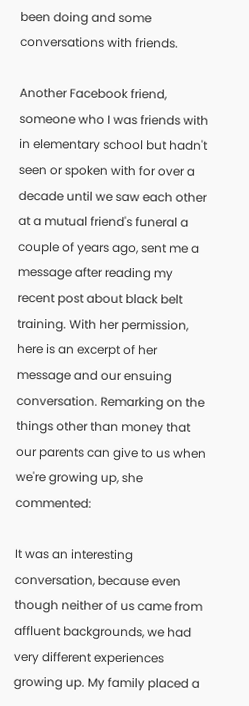been doing and some conversations with friends.

Another Facebook friend, someone who I was friends with in elementary school but hadn't seen or spoken with for over a decade until we saw each other at a mutual friend's funeral a couple of years ago, sent me a message after reading my recent post about black belt training. With her permission, here is an excerpt of her message and our ensuing conversation. Remarking on the things other than money that our parents can give to us when we're growing up, she commented:

It was an interesting conversation, because even though neither of us came from affluent backgrounds, we had very different experiences growing up. My family placed a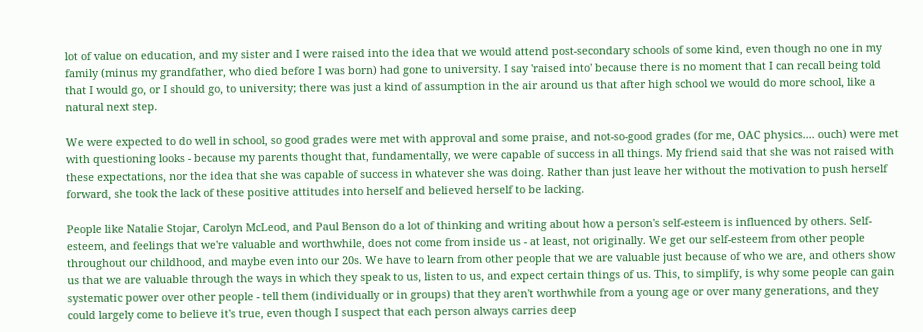lot of value on education, and my sister and I were raised into the idea that we would attend post-secondary schools of some kind, even though no one in my family (minus my grandfather, who died before I was born) had gone to university. I say 'raised into' because there is no moment that I can recall being told that I would go, or I should go, to university; there was just a kind of assumption in the air around us that after high school we would do more school, like a natural next step.

We were expected to do well in school, so good grades were met with approval and some praise, and not-so-good grades (for me, OAC physics.... ouch) were met with questioning looks - because my parents thought that, fundamentally, we were capable of success in all things. My friend said that she was not raised with these expectations, nor the idea that she was capable of success in whatever she was doing. Rather than just leave her without the motivation to push herself forward, she took the lack of these positive attitudes into herself and believed herself to be lacking.

People like Natalie Stojar, Carolyn McLeod, and Paul Benson do a lot of thinking and writing about how a person's self-esteem is influenced by others. Self-esteem, and feelings that we're valuable and worthwhile, does not come from inside us - at least, not originally. We get our self-esteem from other people throughout our childhood, and maybe even into our 20s. We have to learn from other people that we are valuable just because of who we are, and others show us that we are valuable through the ways in which they speak to us, listen to us, and expect certain things of us. This, to simplify, is why some people can gain systematic power over other people - tell them (individually or in groups) that they aren't worthwhile from a young age or over many generations, and they could largely come to believe it's true, even though I suspect that each person always carries deep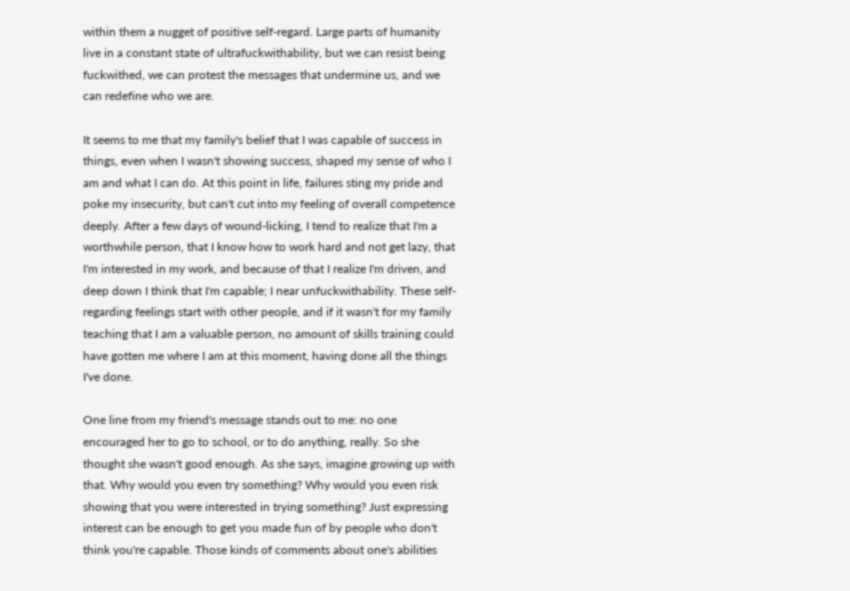within them a nugget of positive self-regard. Large parts of humanity live in a constant state of ultrafuckwithability, but we can resist being fuckwithed, we can protest the messages that undermine us, and we can redefine who we are.

It seems to me that my family's belief that I was capable of success in things, even when I wasn't showing success, shaped my sense of who I am and what I can do. At this point in life, failures sting my pride and poke my insecurity, but can't cut into my feeling of overall competence deeply. After a few days of wound-licking, I tend to realize that I'm a worthwhile person, that I know how to work hard and not get lazy, that I'm interested in my work, and because of that I realize I'm driven, and deep down I think that I'm capable; I near unfuckwithability. These self-regarding feelings start with other people, and if it wasn't for my family teaching that I am a valuable person, no amount of skills training could have gotten me where I am at this moment, having done all the things I've done.

One line from my friend's message stands out to me: no one encouraged her to go to school, or to do anything, really. So she thought she wasn't good enough. As she says, imagine growing up with that. Why would you even try something? Why would you even risk showing that you were interested in trying something? Just expressing interest can be enough to get you made fun of by people who don't think you're capable. Those kinds of comments about one's abilities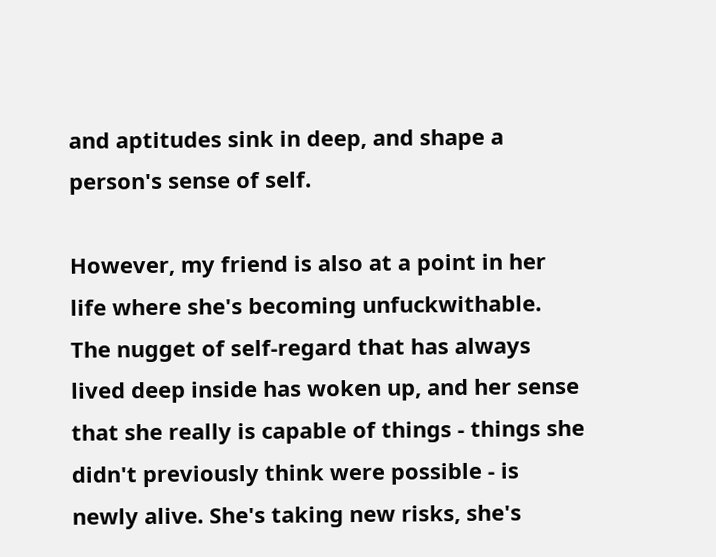and aptitudes sink in deep, and shape a person's sense of self.

However, my friend is also at a point in her life where she's becoming unfuckwithable. The nugget of self-regard that has always lived deep inside has woken up, and her sense that she really is capable of things - things she didn't previously think were possible - is newly alive. She's taking new risks, she's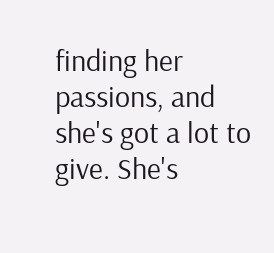finding her passions, and she's got a lot to give. She's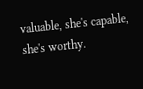valuable, she's capable, she's worthy.